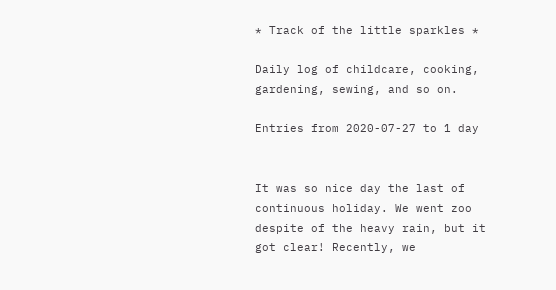* Track of the little sparkles *

Daily log of childcare, cooking, gardening, sewing, and so on.

Entries from 2020-07-27 to 1 day


It was so nice day the last of continuous holiday. We went zoo despite of the heavy rain, but it got clear! Recently, we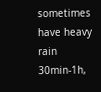sometimes have heavy rain 30min-1h,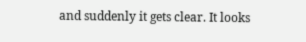and suddenly it gets clear. It looks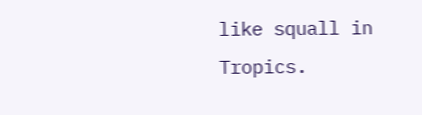like squall in Tropics.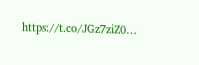https://t.co/JGz7ziZ0…